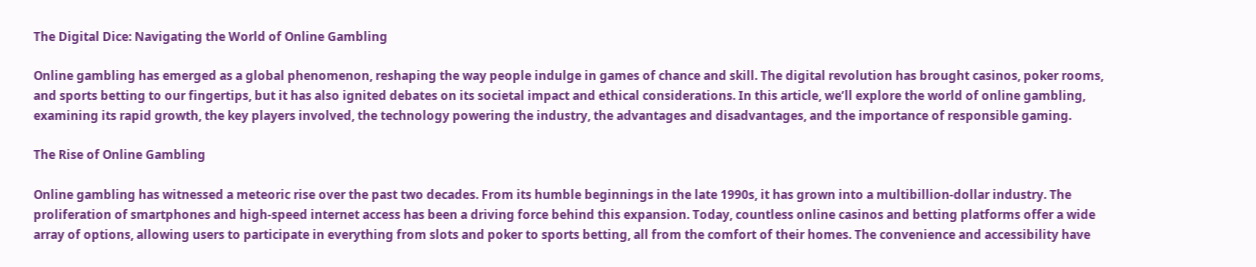The Digital Dice: Navigating the World of Online Gambling

Online gambling has emerged as a global phenomenon, reshaping the way people indulge in games of chance and skill. The digital revolution has brought casinos, poker rooms, and sports betting to our fingertips, but it has also ignited debates on its societal impact and ethical considerations. In this article, we’ll explore the world of online gambling, examining its rapid growth, the key players involved, the technology powering the industry, the advantages and disadvantages, and the importance of responsible gaming.

The Rise of Online Gambling

Online gambling has witnessed a meteoric rise over the past two decades. From its humble beginnings in the late 1990s, it has grown into a multibillion-dollar industry. The proliferation of smartphones and high-speed internet access has been a driving force behind this expansion. Today, countless online casinos and betting platforms offer a wide array of options, allowing users to participate in everything from slots and poker to sports betting, all from the comfort of their homes. The convenience and accessibility have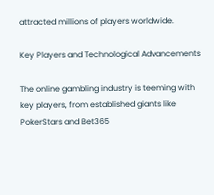attracted millions of players worldwide.

Key Players and Technological Advancements

The online gambling industry is teeming with key players, from established giants like PokerStars and Bet365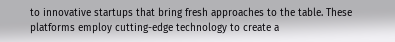to innovative startups that bring fresh approaches to the table. These platforms employ cutting-edge technology to create a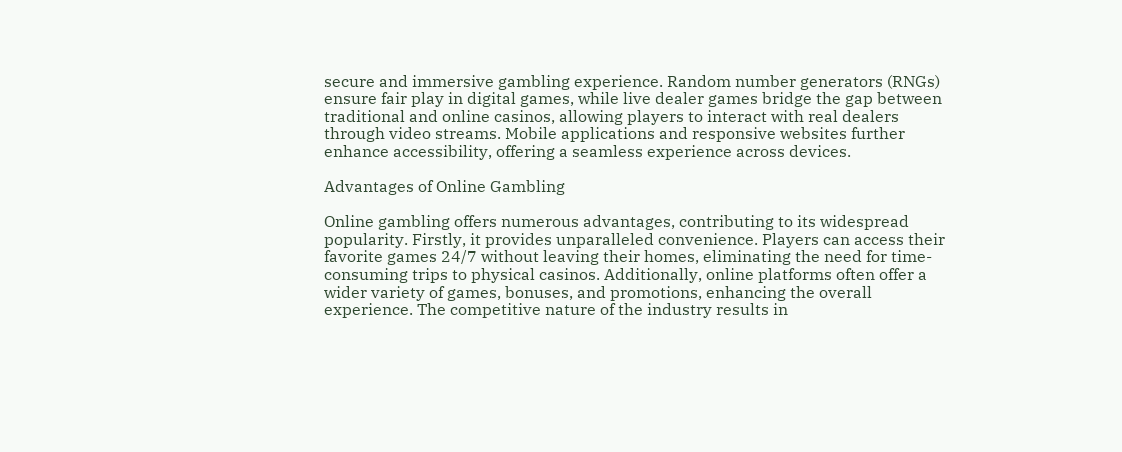secure and immersive gambling experience. Random number generators (RNGs) ensure fair play in digital games, while live dealer games bridge the gap between traditional and online casinos, allowing players to interact with real dealers through video streams. Mobile applications and responsive websites further enhance accessibility, offering a seamless experience across devices.

Advantages of Online Gambling

Online gambling offers numerous advantages, contributing to its widespread popularity. Firstly, it provides unparalleled convenience. Players can access their favorite games 24/7 without leaving their homes, eliminating the need for time-consuming trips to physical casinos. Additionally, online platforms often offer a wider variety of games, bonuses, and promotions, enhancing the overall experience. The competitive nature of the industry results in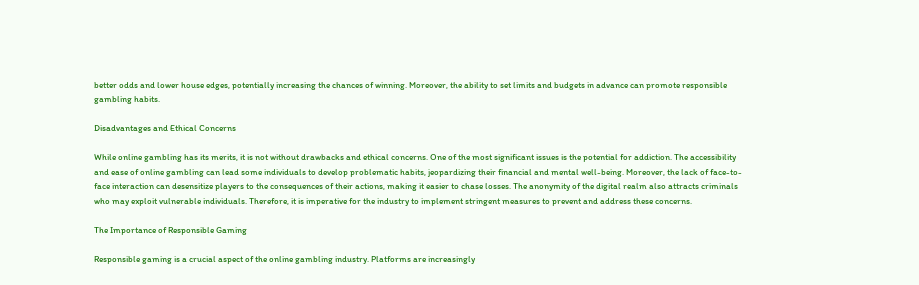better odds and lower house edges, potentially increasing the chances of winning. Moreover, the ability to set limits and budgets in advance can promote responsible gambling habits.

Disadvantages and Ethical Concerns

While online gambling has its merits, it is not without drawbacks and ethical concerns. One of the most significant issues is the potential for addiction. The accessibility and ease of online gambling can lead some individuals to develop problematic habits, jeopardizing their financial and mental well-being. Moreover, the lack of face-to-face interaction can desensitize players to the consequences of their actions, making it easier to chase losses. The anonymity of the digital realm also attracts criminals who may exploit vulnerable individuals. Therefore, it is imperative for the industry to implement stringent measures to prevent and address these concerns.

The Importance of Responsible Gaming

Responsible gaming is a crucial aspect of the online gambling industry. Platforms are increasingly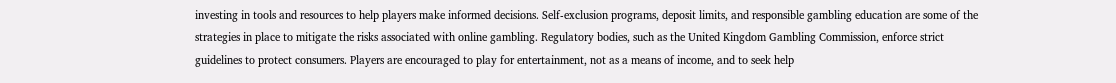investing in tools and resources to help players make informed decisions. Self-exclusion programs, deposit limits, and responsible gambling education are some of the strategies in place to mitigate the risks associated with online gambling. Regulatory bodies, such as the United Kingdom Gambling Commission, enforce strict guidelines to protect consumers. Players are encouraged to play for entertainment, not as a means of income, and to seek help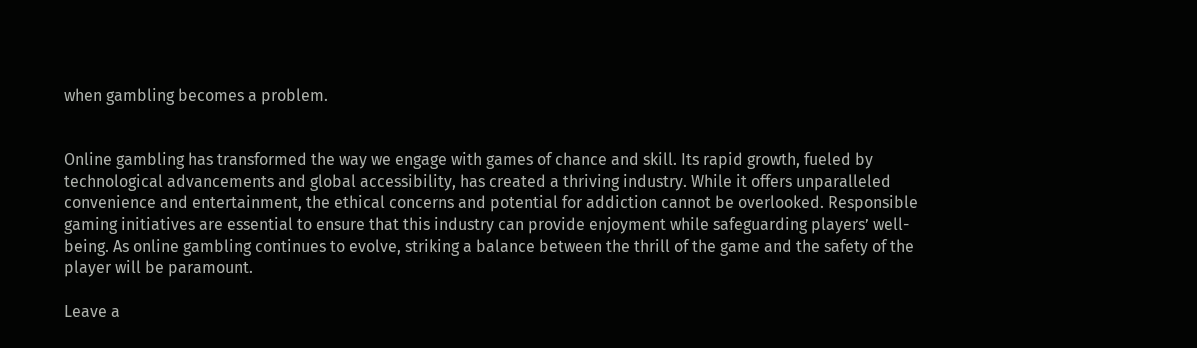when gambling becomes a problem.


Online gambling has transformed the way we engage with games of chance and skill. Its rapid growth, fueled by technological advancements and global accessibility, has created a thriving industry. While it offers unparalleled convenience and entertainment, the ethical concerns and potential for addiction cannot be overlooked. Responsible gaming initiatives are essential to ensure that this industry can provide enjoyment while safeguarding players’ well-being. As online gambling continues to evolve, striking a balance between the thrill of the game and the safety of the player will be paramount.

Leave a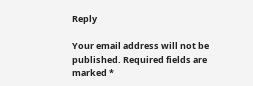Reply

Your email address will not be published. Required fields are marked *